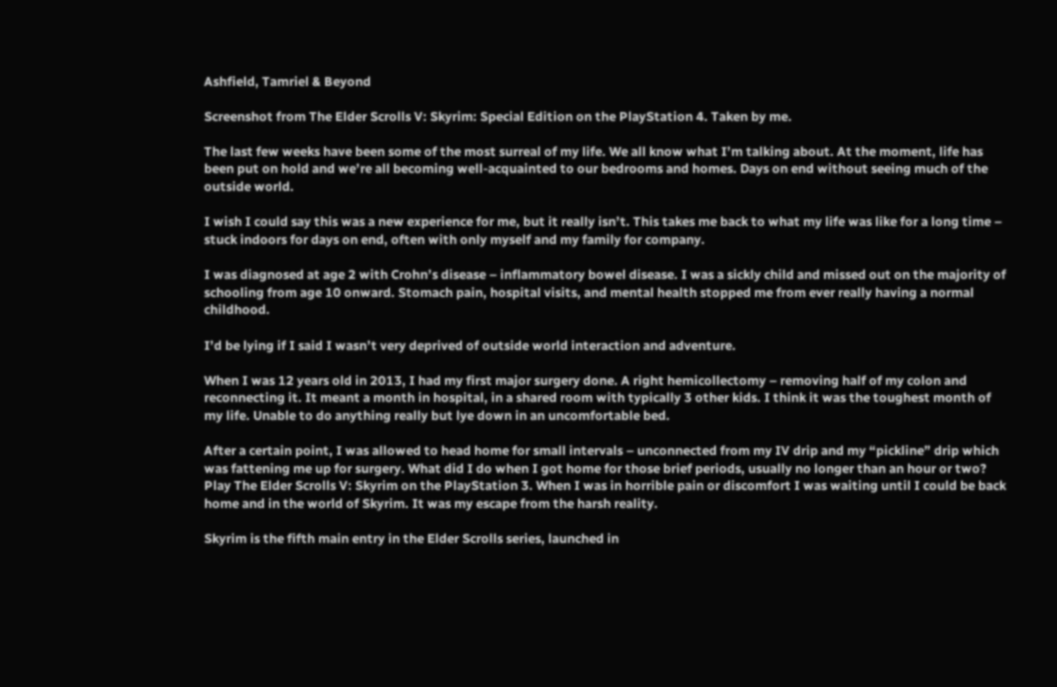Ashfield, Tamriel & Beyond

Screenshot from The Elder Scrolls V: Skyrim: Special Edition on the PlayStation 4. Taken by me.

The last few weeks have been some of the most surreal of my life. We all know what I’m talking about. At the moment, life has been put on hold and we’re all becoming well-acquainted to our bedrooms and homes. Days on end without seeing much of the outside world.

I wish I could say this was a new experience for me, but it really isn’t. This takes me back to what my life was like for a long time – stuck indoors for days on end, often with only myself and my family for company.

I was diagnosed at age 2 with Crohn’s disease – inflammatory bowel disease. I was a sickly child and missed out on the majority of schooling from age 10 onward. Stomach pain, hospital visits, and mental health stopped me from ever really having a normal childhood.

I’d be lying if I said I wasn’t very deprived of outside world interaction and adventure.

When I was 12 years old in 2013, I had my first major surgery done. A right hemicollectomy – removing half of my colon and reconnecting it. It meant a month in hospital, in a shared room with typically 3 other kids. I think it was the toughest month of my life. Unable to do anything really but lye down in an uncomfortable bed.

After a certain point, I was allowed to head home for small intervals – unconnected from my IV drip and my “pickline” drip which was fattening me up for surgery. What did I do when I got home for those brief periods, usually no longer than an hour or two? Play The Elder Scrolls V: Skyrim on the PlayStation 3. When I was in horrible pain or discomfort I was waiting until I could be back home and in the world of Skyrim. It was my escape from the harsh reality.

Skyrim is the fifth main entry in the Elder Scrolls series, launched in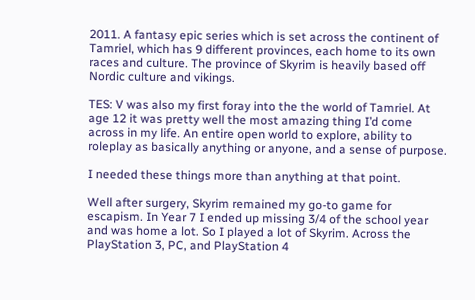2011. A fantasy epic series which is set across the continent of Tamriel, which has 9 different provinces, each home to its own races and culture. The province of Skyrim is heavily based off Nordic culture and vikings.

TES: V was also my first foray into the the world of Tamriel. At age 12 it was pretty well the most amazing thing I’d come across in my life. An entire open world to explore, ability to roleplay as basically anything or anyone, and a sense of purpose.

I needed these things more than anything at that point.

Well after surgery, Skyrim remained my go-to game for escapism. In Year 7 I ended up missing 3/4 of the school year and was home a lot. So I played a lot of Skyrim. Across the PlayStation 3, PC, and PlayStation 4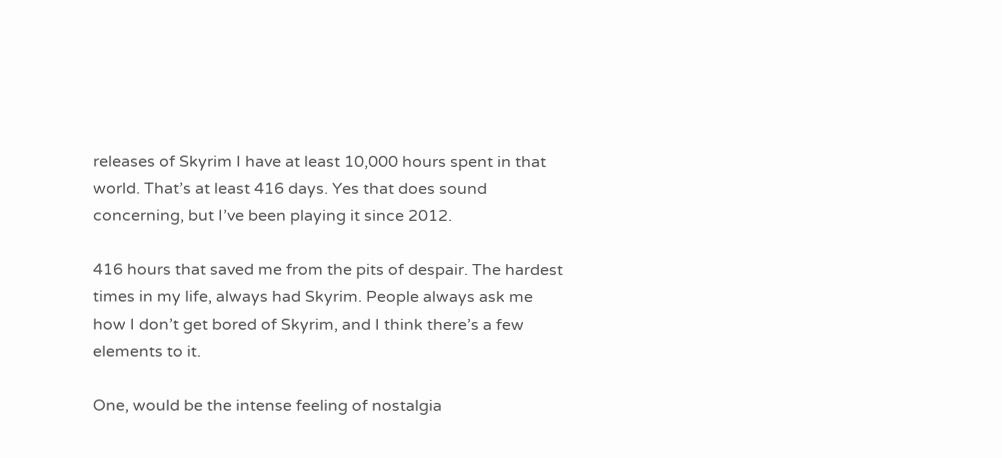releases of Skyrim I have at least 10,000 hours spent in that world. That’s at least 416 days. Yes that does sound concerning, but I’ve been playing it since 2012.

416 hours that saved me from the pits of despair. The hardest times in my life, always had Skyrim. People always ask me how I don’t get bored of Skyrim, and I think there’s a few elements to it.

One, would be the intense feeling of nostalgia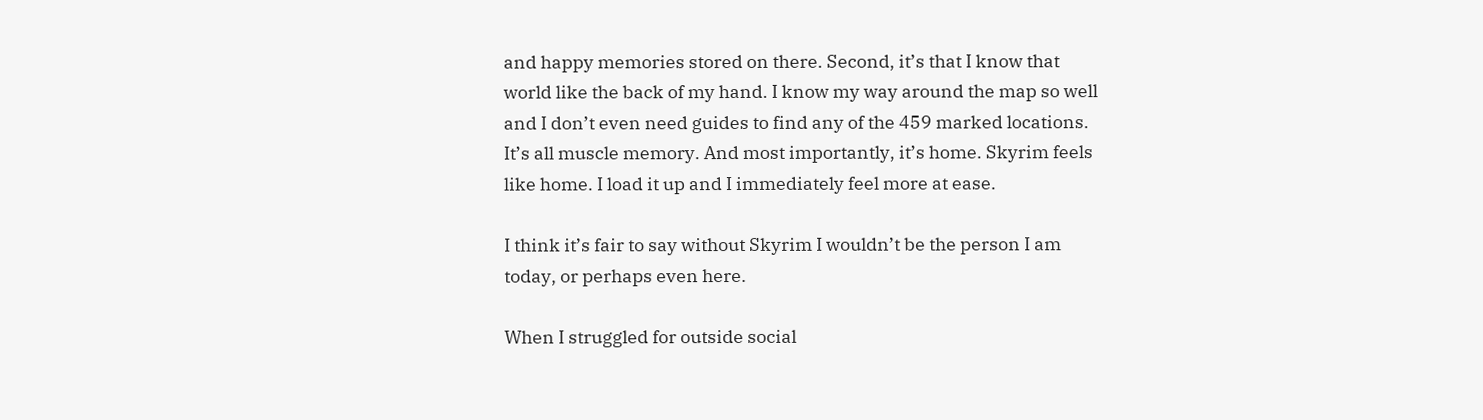and happy memories stored on there. Second, it’s that I know that world like the back of my hand. I know my way around the map so well and I don’t even need guides to find any of the 459 marked locations. It’s all muscle memory. And most importantly, it’s home. Skyrim feels like home. I load it up and I immediately feel more at ease.

I think it’s fair to say without Skyrim I wouldn’t be the person I am today, or perhaps even here.

When I struggled for outside social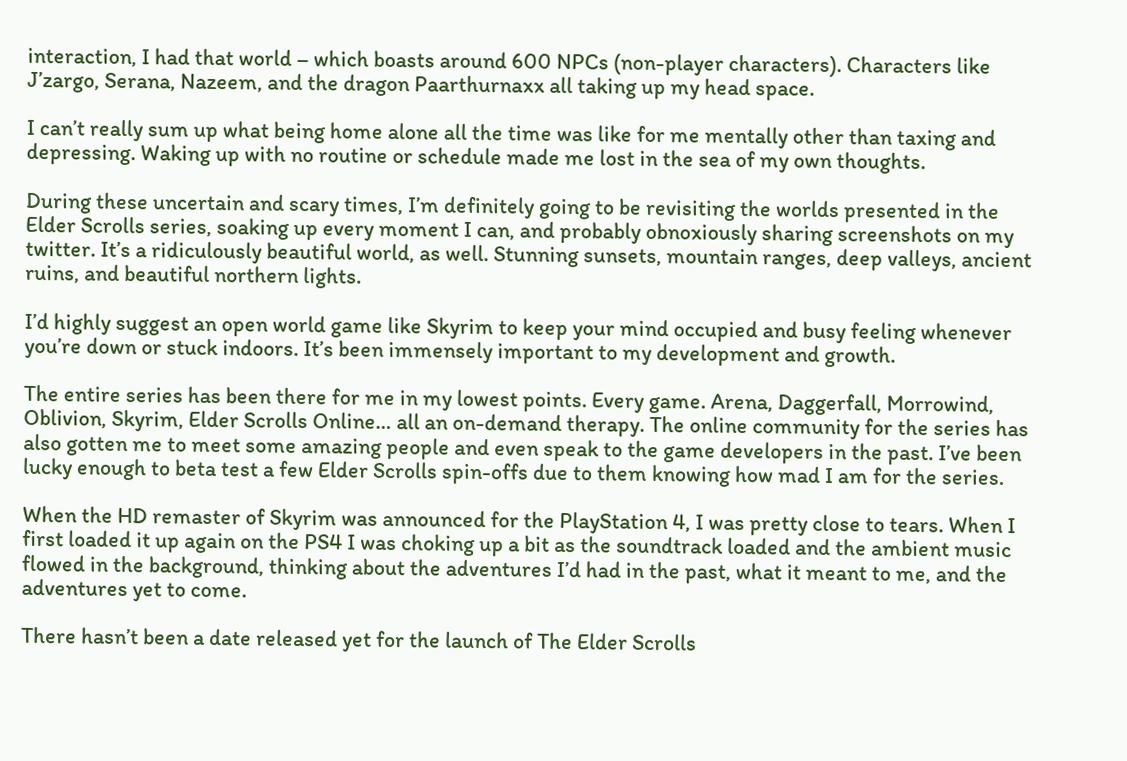interaction, I had that world – which boasts around 600 NPCs (non-player characters). Characters like J’zargo, Serana, Nazeem, and the dragon Paarthurnaxx all taking up my head space.

I can’t really sum up what being home alone all the time was like for me mentally other than taxing and depressing. Waking up with no routine or schedule made me lost in the sea of my own thoughts.

During these uncertain and scary times, I’m definitely going to be revisiting the worlds presented in the Elder Scrolls series, soaking up every moment I can, and probably obnoxiously sharing screenshots on my twitter. It’s a ridiculously beautiful world, as well. Stunning sunsets, mountain ranges, deep valleys, ancient ruins, and beautiful northern lights.

I’d highly suggest an open world game like Skyrim to keep your mind occupied and busy feeling whenever you’re down or stuck indoors. It’s been immensely important to my development and growth.

The entire series has been there for me in my lowest points. Every game. Arena, Daggerfall, Morrowind, Oblivion, Skyrim, Elder Scrolls Online… all an on-demand therapy. The online community for the series has also gotten me to meet some amazing people and even speak to the game developers in the past. I’ve been lucky enough to beta test a few Elder Scrolls spin-offs due to them knowing how mad I am for the series.

When the HD remaster of Skyrim was announced for the PlayStation 4, I was pretty close to tears. When I first loaded it up again on the PS4 I was choking up a bit as the soundtrack loaded and the ambient music flowed in the background, thinking about the adventures I’d had in the past, what it meant to me, and the adventures yet to come.

There hasn’t been a date released yet for the launch of The Elder Scrolls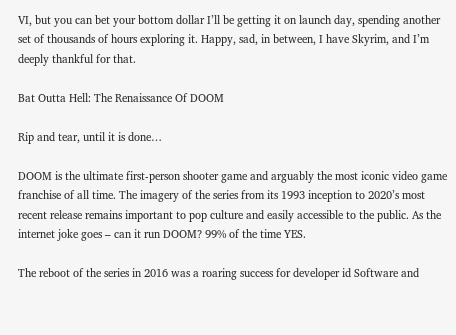VI, but you can bet your bottom dollar I’ll be getting it on launch day, spending another set of thousands of hours exploring it. Happy, sad, in between, I have Skyrim, and I’m deeply thankful for that.

Bat Outta Hell: The Renaissance Of DOOM

Rip and tear, until it is done…

DOOM is the ultimate first-person shooter game and arguably the most iconic video game franchise of all time. The imagery of the series from its 1993 inception to 2020’s most recent release remains important to pop culture and easily accessible to the public. As the internet joke goes – can it run DOOM? 99% of the time YES.

The reboot of the series in 2016 was a roaring success for developer id Software and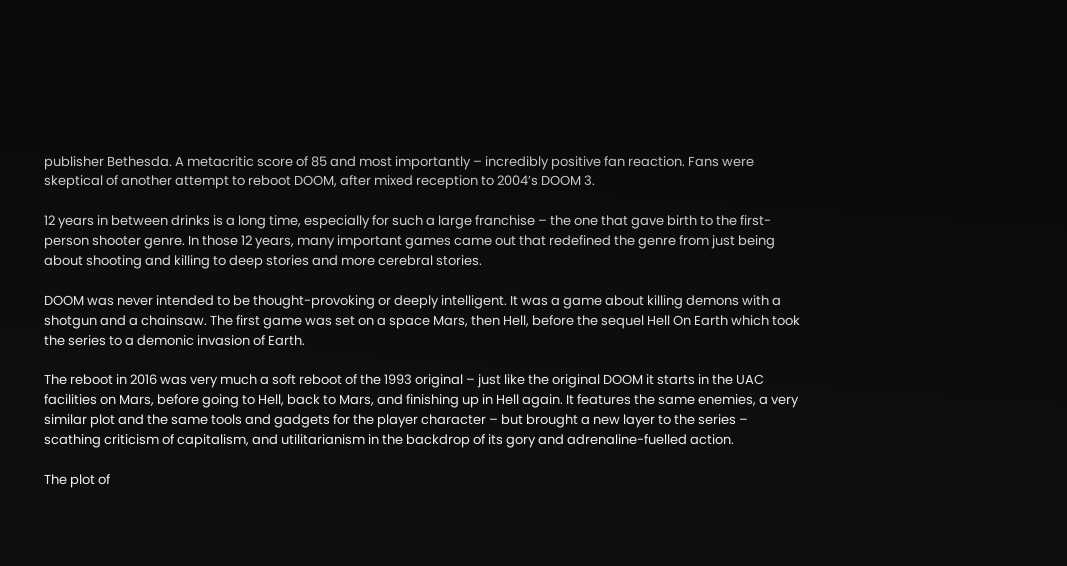publisher Bethesda. A metacritic score of 85 and most importantly – incredibly positive fan reaction. Fans were skeptical of another attempt to reboot DOOM, after mixed reception to 2004’s DOOM 3.

12 years in between drinks is a long time, especially for such a large franchise – the one that gave birth to the first-person shooter genre. In those 12 years, many important games came out that redefined the genre from just being about shooting and killing to deep stories and more cerebral stories.

DOOM was never intended to be thought-provoking or deeply intelligent. It was a game about killing demons with a shotgun and a chainsaw. The first game was set on a space Mars, then Hell, before the sequel Hell On Earth which took the series to a demonic invasion of Earth.

The reboot in 2016 was very much a soft reboot of the 1993 original – just like the original DOOM it starts in the UAC facilities on Mars, before going to Hell, back to Mars, and finishing up in Hell again. It features the same enemies, a very similar plot and the same tools and gadgets for the player character – but brought a new layer to the series – scathing criticism of capitalism, and utilitarianism in the backdrop of its gory and adrenaline-fuelled action.

The plot of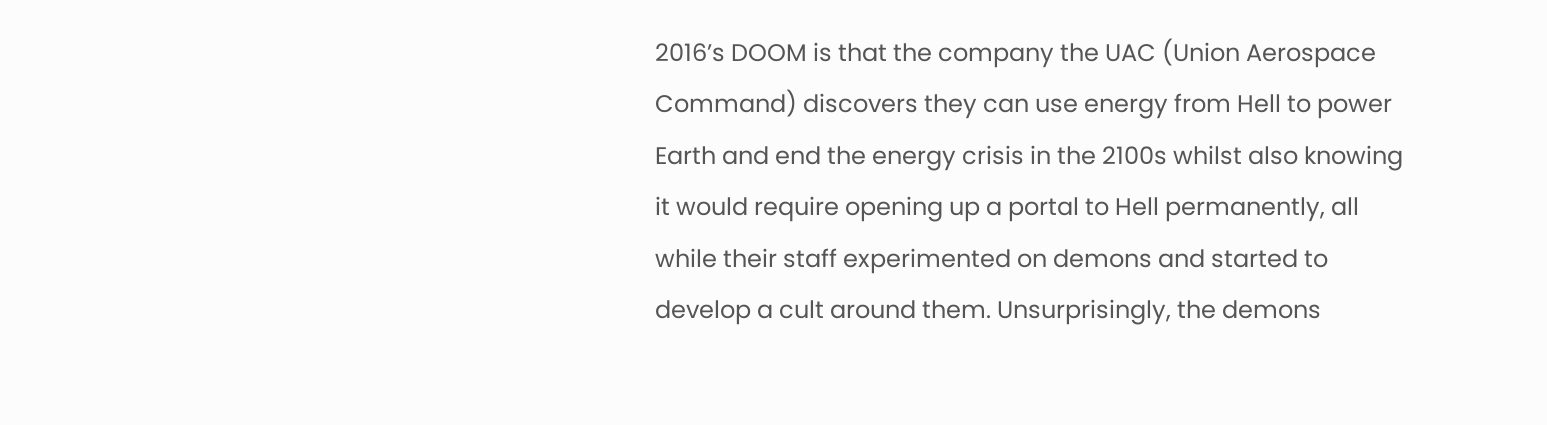2016’s DOOM is that the company the UAC (Union Aerospace Command) discovers they can use energy from Hell to power Earth and end the energy crisis in the 2100s whilst also knowing it would require opening up a portal to Hell permanently, all while their staff experimented on demons and started to develop a cult around them. Unsurprisingly, the demons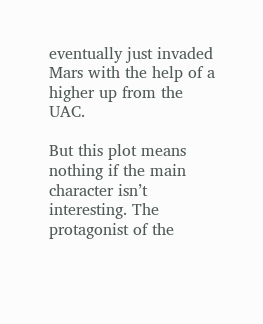eventually just invaded Mars with the help of a higher up from the UAC.

But this plot means nothing if the main character isn’t interesting. The protagonist of the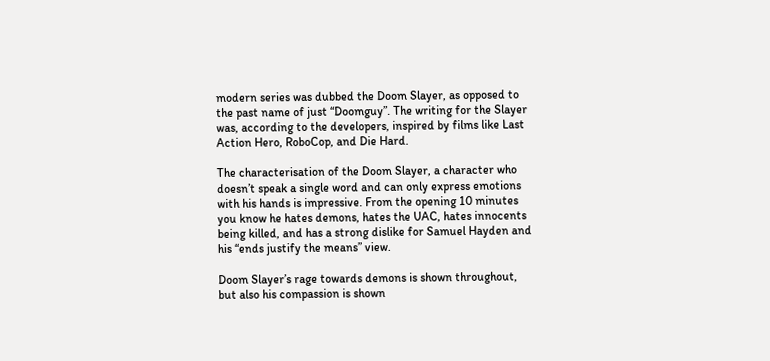modern series was dubbed the Doom Slayer, as opposed to the past name of just “Doomguy”. The writing for the Slayer was, according to the developers, inspired by films like Last Action Hero, RoboCop, and Die Hard.

The characterisation of the Doom Slayer, a character who doesn’t speak a single word and can only express emotions with his hands is impressive. From the opening 10 minutes you know he hates demons, hates the UAC, hates innocents being killed, and has a strong dislike for Samuel Hayden and his “ends justify the means” view.

Doom Slayer’s rage towards demons is shown throughout, but also his compassion is shown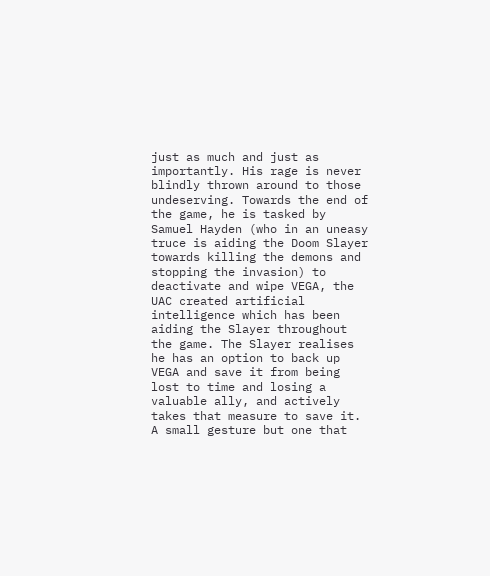just as much and just as importantly. His rage is never blindly thrown around to those undeserving. Towards the end of the game, he is tasked by Samuel Hayden (who in an uneasy truce is aiding the Doom Slayer towards killing the demons and stopping the invasion) to deactivate and wipe VEGA, the UAC created artificial intelligence which has been aiding the Slayer throughout the game. The Slayer realises he has an option to back up VEGA and save it from being lost to time and losing a valuable ally, and actively takes that measure to save it. A small gesture but one that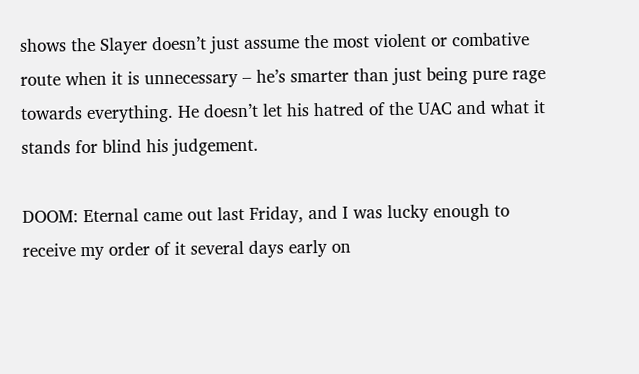shows the Slayer doesn’t just assume the most violent or combative route when it is unnecessary – he’s smarter than just being pure rage towards everything. He doesn’t let his hatred of the UAC and what it stands for blind his judgement.

DOOM: Eternal came out last Friday, and I was lucky enough to receive my order of it several days early on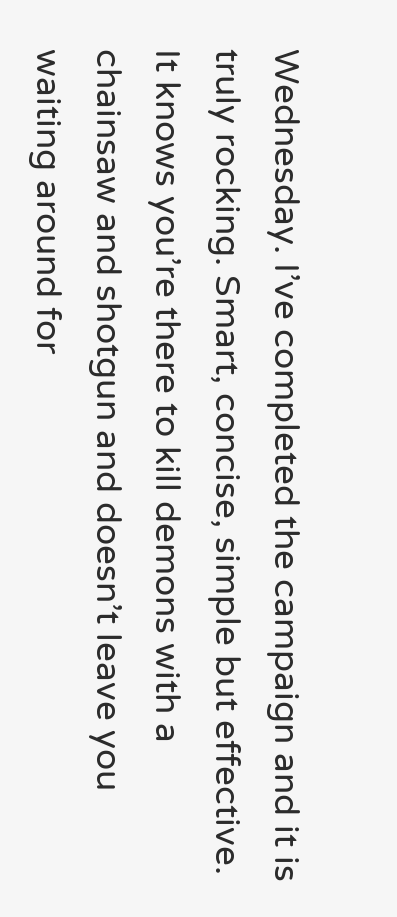Wednesday. I’ve completed the campaign and it is truly rocking. Smart, concise, simple but effective. It knows you’re there to kill demons with a chainsaw and shotgun and doesn’t leave you waiting around for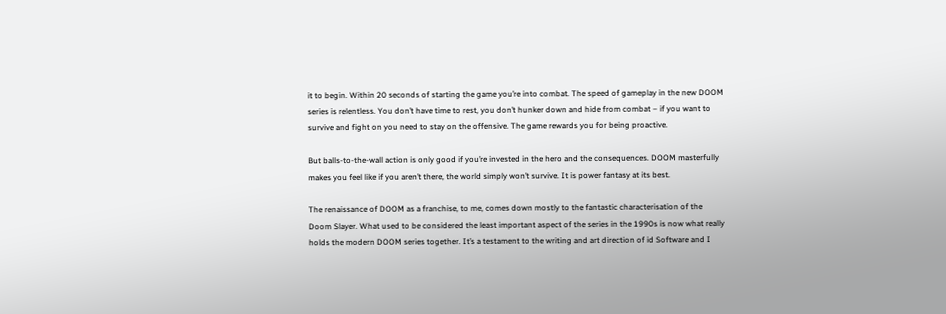it to begin. Within 20 seconds of starting the game you’re into combat. The speed of gameplay in the new DOOM series is relentless. You don’t have time to rest, you don’t hunker down and hide from combat – if you want to survive and fight on you need to stay on the offensive. The game rewards you for being proactive.

But balls-to-the-wall action is only good if you’re invested in the hero and the consequences. DOOM masterfully makes you feel like if you aren’t there, the world simply won’t survive. It is power fantasy at its best.

The renaissance of DOOM as a franchise, to me, comes down mostly to the fantastic characterisation of the Doom Slayer. What used to be considered the least important aspect of the series in the 1990s is now what really holds the modern DOOM series together. It’s a testament to the writing and art direction of id Software and I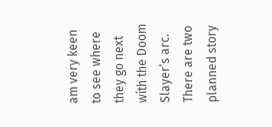am very keen to see where they go next with the Doom Slayer’s arc. There are two planned story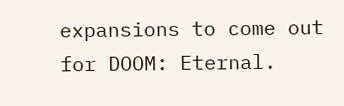expansions to come out for DOOM: Eternal.